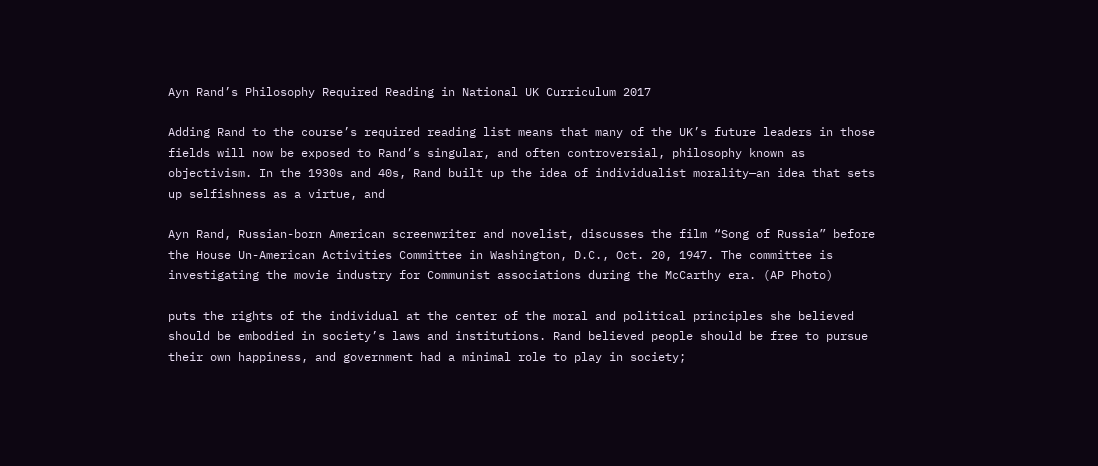Ayn Rand’s Philosophy Required Reading in National UK Curriculum 2017

Adding Rand to the course’s required reading list means that many of the UK’s future leaders in those fields will now be exposed to Rand’s singular, and often controversial, philosophy known as objectivism. In the 1930s and 40s, Rand built up the idea of individualist morality—an idea that sets up selfishness as a virtue, and

Ayn Rand, Russian-born American screenwriter and novelist, discusses the film “Song of Russia” before the House Un-American Activities Committee in Washington, D.C., Oct. 20, 1947. The committee is investigating the movie industry for Communist associations during the McCarthy era. (AP Photo)

puts the rights of the individual at the center of the moral and political principles she believed should be embodied in society’s laws and institutions. Rand believed people should be free to pursue their own happiness, and government had a minimal role to play in society;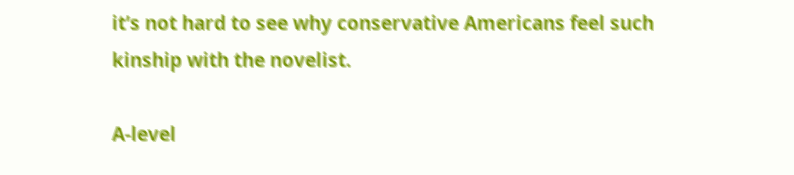it’s not hard to see why conservative Americans feel such kinship with the novelist.

A-level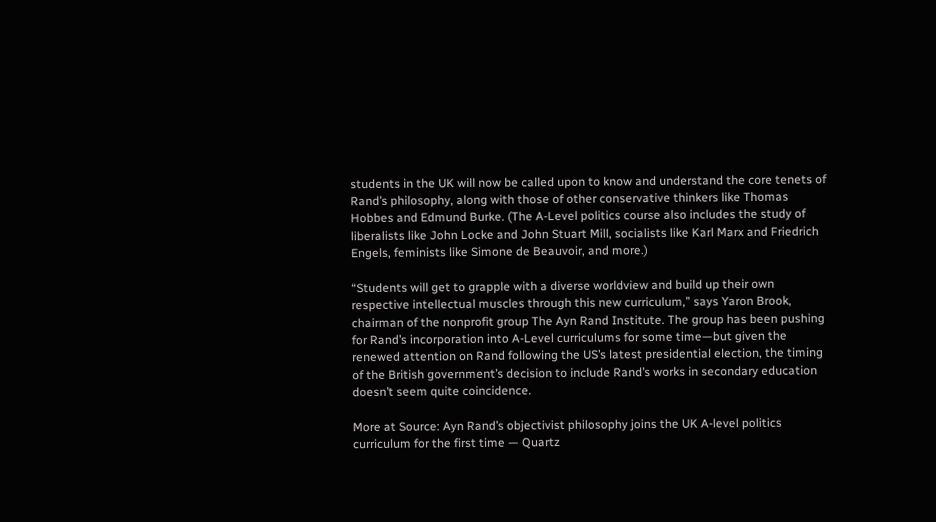students in the UK will now be called upon to know and understand the core tenets of Rand’s philosophy, along with those of other conservative thinkers like Thomas Hobbes and Edmund Burke. (The A-Level politics course also includes the study of liberalists like John Locke and John Stuart Mill, socialists like Karl Marx and Friedrich Engels, feminists like Simone de Beauvoir, and more.)

“Students will get to grapple with a diverse worldview and build up their own respective intellectual muscles through this new curriculum,” says Yaron Brook, chairman of the nonprofit group The Ayn Rand Institute. The group has been pushing for Rand’s incorporation into A-Level curriculums for some time—but given the renewed attention on Rand following the US’s latest presidential election, the timing of the British government’s decision to include Rand’s works in secondary education doesn’t seem quite coincidence.

More at Source: Ayn Rand’s objectivist philosophy joins the UK A-level politics curriculum for the first time — Quartz